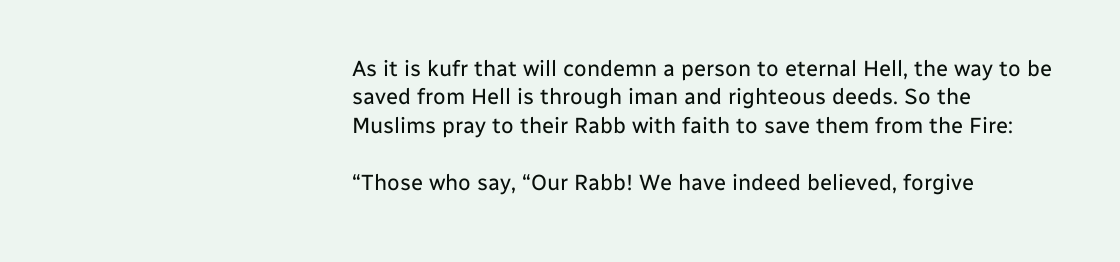As it is kufr that will condemn a person to eternal Hell, the way to be saved from Hell is through iman and righteous deeds. So the Muslims pray to their Rabb with faith to save them from the Fire:

“Those who say, “Our Rabb! We have indeed believed, forgive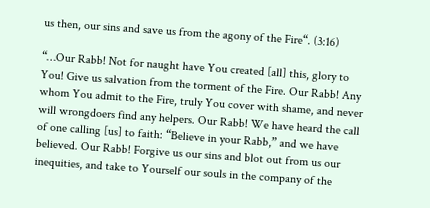us then, our sins and save us from the agony of the Fire“. (3:16)

“…Our Rabb! Not for naught have You created [all] this, glory to You! Give us salvation from the torment of the Fire. Our Rabb! Any whom You admit to the Fire, truly You cover with shame, and never will wrongdoers find any helpers. Our Rabb! We have heard the call of one calling [us] to faith: “Believe in your Rabb,” and we have believed. Our Rabb! Forgive us our sins and blot out from us our inequities, and take to Yourself our souls in the company of the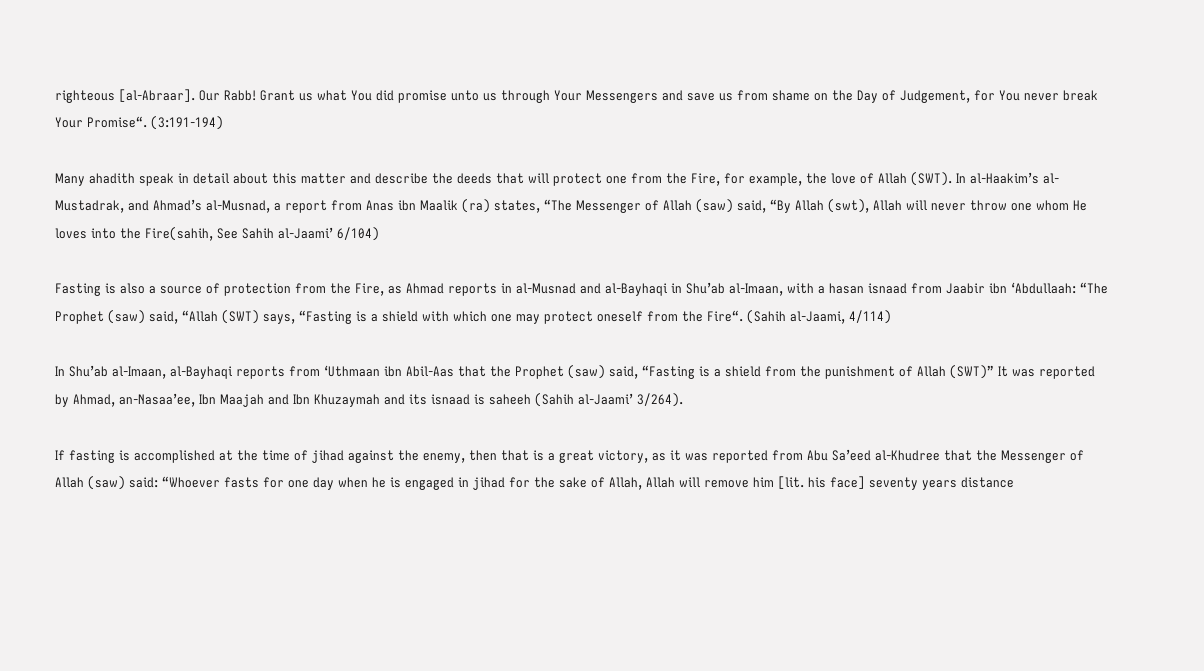righteous [al-Abraar]. Our Rabb! Grant us what You did promise unto us through Your Messengers and save us from shame on the Day of Judgement, for You never break Your Promise“. (3:191-194)

Many ahadith speak in detail about this matter and describe the deeds that will protect one from the Fire, for example, the love of Allah (SWT). In al-Haakim’s al-Mustadrak, and Ahmad’s al-Musnad, a report from Anas ibn Maalik (ra) states, “The Messenger of Allah (saw) said, “By Allah (swt), Allah will never throw one whom He loves into the Fire(sahih, See Sahih al-Jaami’ 6/104)

Fasting is also a source of protection from the Fire, as Ahmad reports in al-Musnad and al-Bayhaqi in Shu’ab al-Imaan, with a hasan isnaad from Jaabir ibn ‘Abdullaah: “The Prophet (saw) said, “Allah (SWT) says, “Fasting is a shield with which one may protect oneself from the Fire“. (Sahih al-Jaami, 4/114)

In Shu’ab al-Imaan, al-Bayhaqi reports from ‘Uthmaan ibn Abil-Aas that the Prophet (saw) said, “Fasting is a shield from the punishment of Allah (SWT)” It was reported by Ahmad, an-Nasaa’ee, Ibn Maajah and Ibn Khuzaymah and its isnaad is saheeh (Sahih al-Jaami’ 3/264).

If fasting is accomplished at the time of jihad against the enemy, then that is a great victory, as it was reported from Abu Sa’eed al-Khudree that the Messenger of Allah (saw) said: “Whoever fasts for one day when he is engaged in jihad for the sake of Allah, Allah will remove him [lit. his face] seventy years distance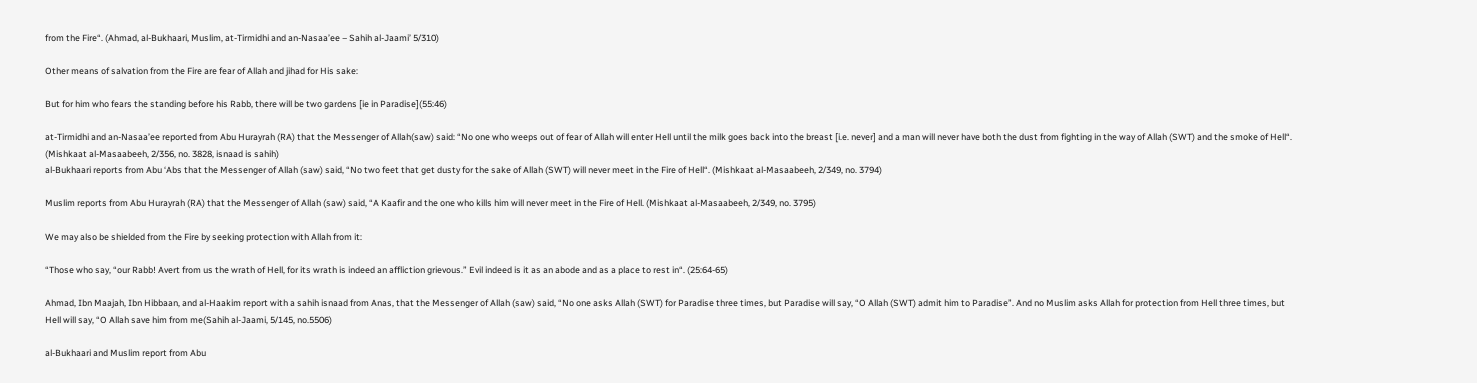from the Fire“. (Ahmad, al-Bukhaari, Muslim, at-Tirmidhi and an-Nasaa’ee – Sahih al-Jaami’ 5/310)

Other means of salvation from the Fire are fear of Allah and jihad for His sake:

But for him who fears the standing before his Rabb, there will be two gardens [ie in Paradise](55:46)

at-Tirmidhi and an-Nasaa’ee reported from Abu Hurayrah (RA) that the Messenger of Allah(saw) said: “No one who weeps out of fear of Allah will enter Hell until the milk goes back into the breast [i.e. never] and a man will never have both the dust from fighting in the way of Allah (SWT) and the smoke of Hell“. (Mishkaat al-Masaabeeh, 2/356, no. 3828, isnaad is sahih)
al-Bukhaari reports from Abu ‘Abs that the Messenger of Allah (saw) said, “No two feet that get dusty for the sake of Allah (SWT) will never meet in the Fire of Hell“. (Mishkaat al-Masaabeeh, 2/349, no. 3794)

Muslim reports from Abu Hurayrah (RA) that the Messenger of Allah (saw) said, “A Kaafir and the one who kills him will never meet in the Fire of Hell. (Mishkaat al-Masaabeeh, 2/349, no. 3795)

We may also be shielded from the Fire by seeking protection with Allah from it:

“Those who say, “our Rabb! Avert from us the wrath of Hell, for its wrath is indeed an affliction grievous.” Evil indeed is it as an abode and as a place to rest in“. (25:64-65)

Ahmad, Ibn Maajah, Ibn Hibbaan, and al-Haakim report with a sahih isnaad from Anas, that the Messenger of Allah (saw) said, “No one asks Allah (SWT) for Paradise three times, but Paradise will say, “O Allah (SWT) admit him to Paradise”. And no Muslim asks Allah for protection from Hell three times, but Hell will say, “O Allah save him from me(Sahih al-Jaami, 5/145, no.5506)

al-Bukhaari and Muslim report from Abu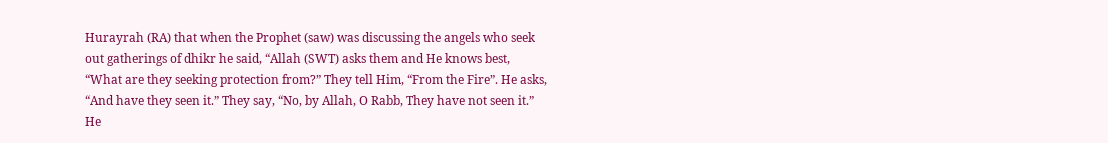Hurayrah (RA) that when the Prophet (saw) was discussing the angels who seek out gatherings of dhikr he said, “Allah (SWT) asks them and He knows best, “What are they seeking protection from?” They tell Him, “From the Fire”. He asks, “And have they seen it.” They say, “No, by Allah, O Rabb, They have not seen it.” He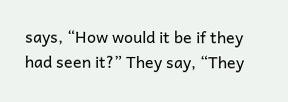says, “How would it be if they had seen it?” They say, “They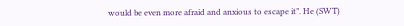would be even more afraid and anxious to escape it”. He (SWT)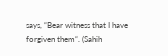says, “Bear witness that I have forgiven them“. (Sahih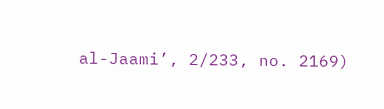al-Jaami’, 2/233, no. 2169)